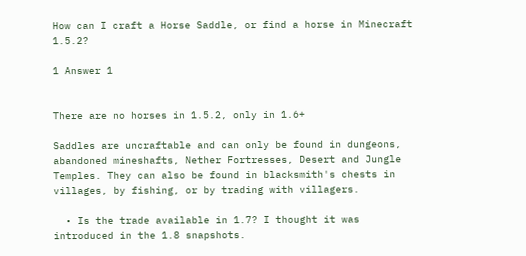How can I craft a Horse Saddle, or find a horse in Minecraft 1.5.2?

1 Answer 1


There are no horses in 1.5.2, only in 1.6+

Saddles are uncraftable and can only be found in dungeons, abandoned mineshafts, Nether Fortresses, Desert and Jungle Temples. They can also be found in blacksmith's chests in villages, by fishing, or by trading with villagers.

  • Is the trade available in 1.7? I thought it was introduced in the 1.8 snapshots.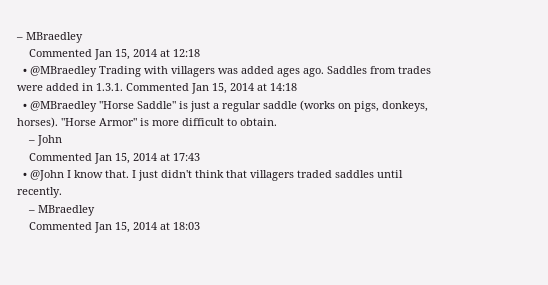– MBraedley
    Commented Jan 15, 2014 at 12:18
  • @MBraedley Trading with villagers was added ages ago. Saddles from trades were added in 1.3.1. Commented Jan 15, 2014 at 14:18
  • @MBraedley "Horse Saddle" is just a regular saddle (works on pigs, donkeys, horses). "Horse Armor" is more difficult to obtain.
    – John
    Commented Jan 15, 2014 at 17:43
  • @John I know that. I just didn't think that villagers traded saddles until recently.
    – MBraedley
    Commented Jan 15, 2014 at 18:03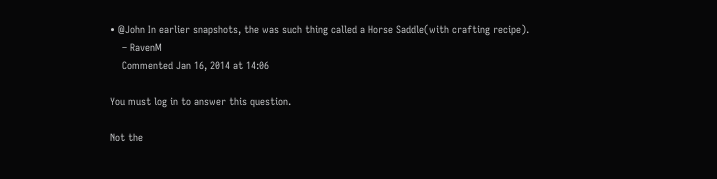• @John In earlier snapshots, the was such thing called a Horse Saddle(with crafting recipe).
    – RavenM
    Commented Jan 16, 2014 at 14:06

You must log in to answer this question.

Not the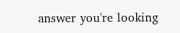answer you're looking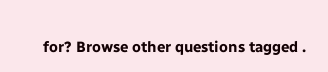for? Browse other questions tagged .